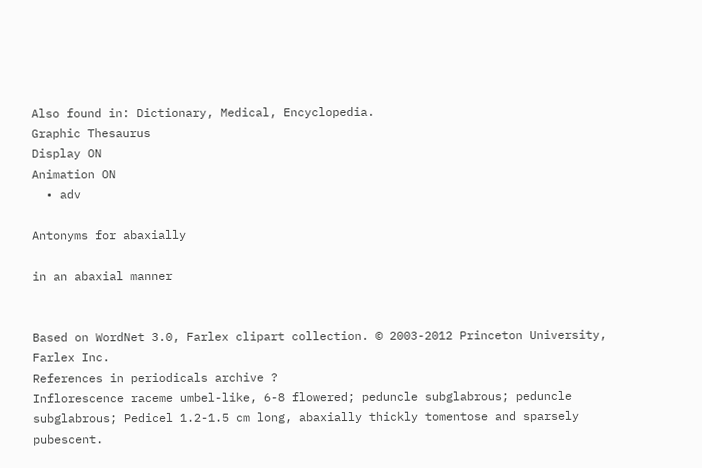Also found in: Dictionary, Medical, Encyclopedia.
Graphic Thesaurus
Display ON
Animation ON
  • adv

Antonyms for abaxially

in an abaxial manner


Based on WordNet 3.0, Farlex clipart collection. © 2003-2012 Princeton University, Farlex Inc.
References in periodicals archive ?
Inflorescence raceme umbel-like, 6-8 flowered; peduncle subglabrous; peduncle subglabrous; Pedicel 1.2-1.5 cm long, abaxially thickly tomentose and sparsely pubescent.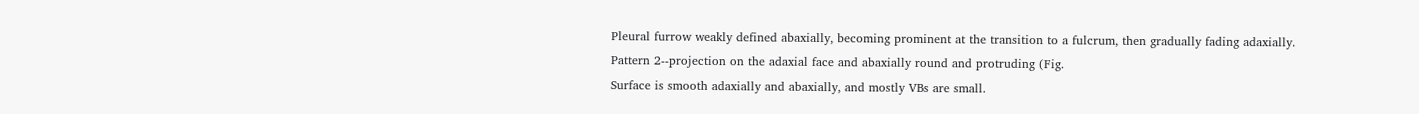Pleural furrow weakly defined abaxially, becoming prominent at the transition to a fulcrum, then gradually fading adaxially.
Pattern 2--projection on the adaxial face and abaxially round and protruding (Fig.
Surface is smooth adaxially and abaxially, and mostly VBs are small.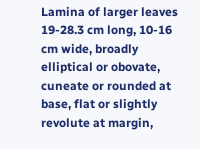Lamina of larger leaves 19-28.3 cm long, 10-16 cm wide, broadly elliptical or obovate, cuneate or rounded at base, flat or slightly revolute at margin,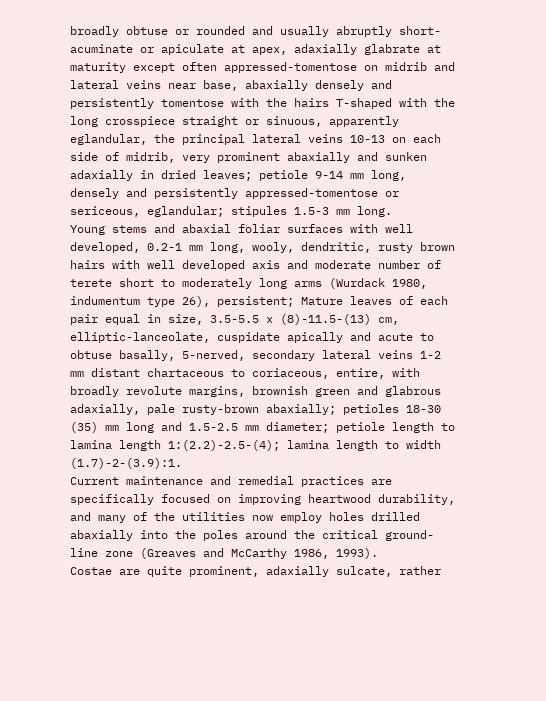broadly obtuse or rounded and usually abruptly short-acuminate or apiculate at apex, adaxially glabrate at maturity except often appressed-tomentose on midrib and lateral veins near base, abaxially densely and persistently tomentose with the hairs T-shaped with the long crosspiece straight or sinuous, apparently eglandular, the principal lateral veins 10-13 on each side of midrib, very prominent abaxially and sunken adaxially in dried leaves; petiole 9-14 mm long, densely and persistently appressed-tomentose or sericeous, eglandular; stipules 1.5-3 mm long.
Young stems and abaxial foliar surfaces with well developed, 0.2-1 mm long, wooly, dendritic, rusty brown hairs with well developed axis and moderate number of terete short to moderately long arms (Wurdack 1980, indumentum type 26), persistent; Mature leaves of each pair equal in size, 3.5-5.5 x (8)-11.5-(13) cm, elliptic-lanceolate, cuspidate apically and acute to obtuse basally, 5-nerved, secondary lateral veins 1-2 mm distant chartaceous to coriaceous, entire, with broadly revolute margins, brownish green and glabrous adaxially, pale rusty-brown abaxially; petioles 18-30 (35) mm long and 1.5-2.5 mm diameter; petiole length to lamina length 1:(2.2)-2.5-(4); lamina length to width (1.7)-2-(3.9):1.
Current maintenance and remedial practices are specifically focused on improving heartwood durability, and many of the utilities now employ holes drilled abaxially into the poles around the critical ground-line zone (Greaves and McCarthy 1986, 1993).
Costae are quite prominent, adaxially sulcate, rather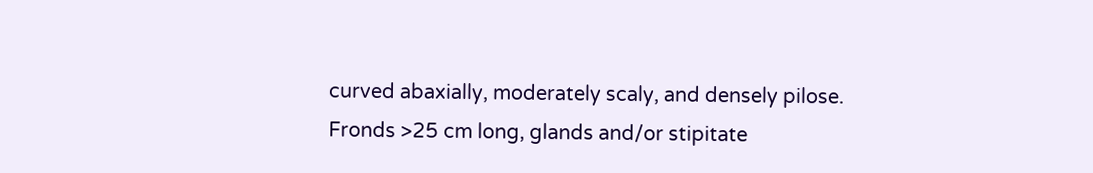curved abaxially, moderately scaly, and densely pilose.
Fronds >25 cm long, glands and/or stipitate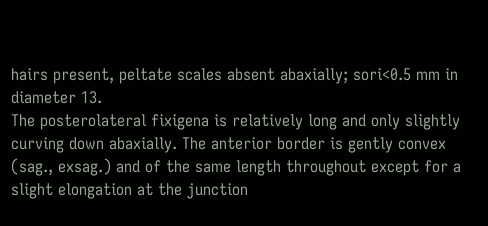hairs present, peltate scales absent abaxially; sori<0.5 mm in diameter 13.
The posterolateral fixigena is relatively long and only slightly curving down abaxially. The anterior border is gently convex (sag., exsag.) and of the same length throughout except for a slight elongation at the junction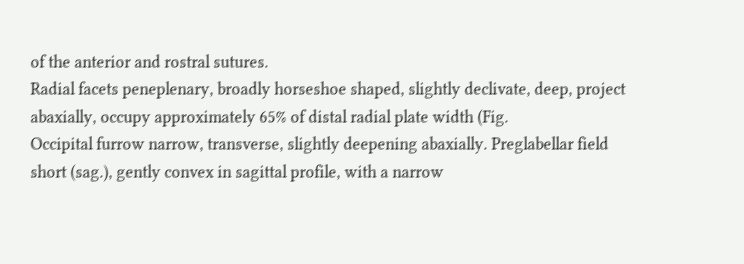of the anterior and rostral sutures.
Radial facets peneplenary, broadly horseshoe shaped, slightly declivate, deep, project abaxially, occupy approximately 65% of distal radial plate width (Fig.
Occipital furrow narrow, transverse, slightly deepening abaxially. Preglabellar field short (sag.), gently convex in sagittal profile, with a narrow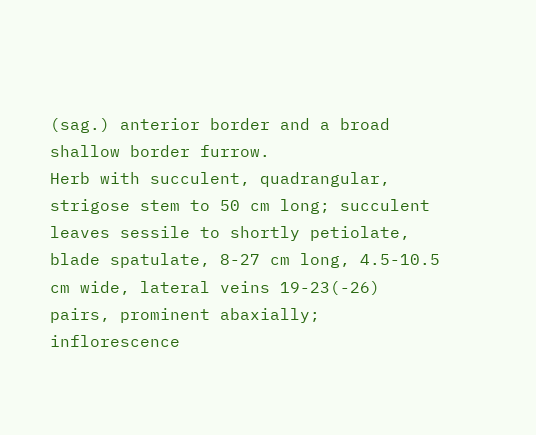(sag.) anterior border and a broad shallow border furrow.
Herb with succulent, quadrangular, strigose stem to 50 cm long; succulent leaves sessile to shortly petiolate, blade spatulate, 8-27 cm long, 4.5-10.5 cm wide, lateral veins 19-23(-26) pairs, prominent abaxially; inflorescence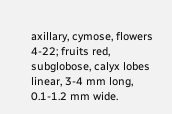axillary, cymose, flowers 4-22; fruits red, subglobose, calyx lobes linear, 3-4 mm long, 0.1-1.2 mm wide.